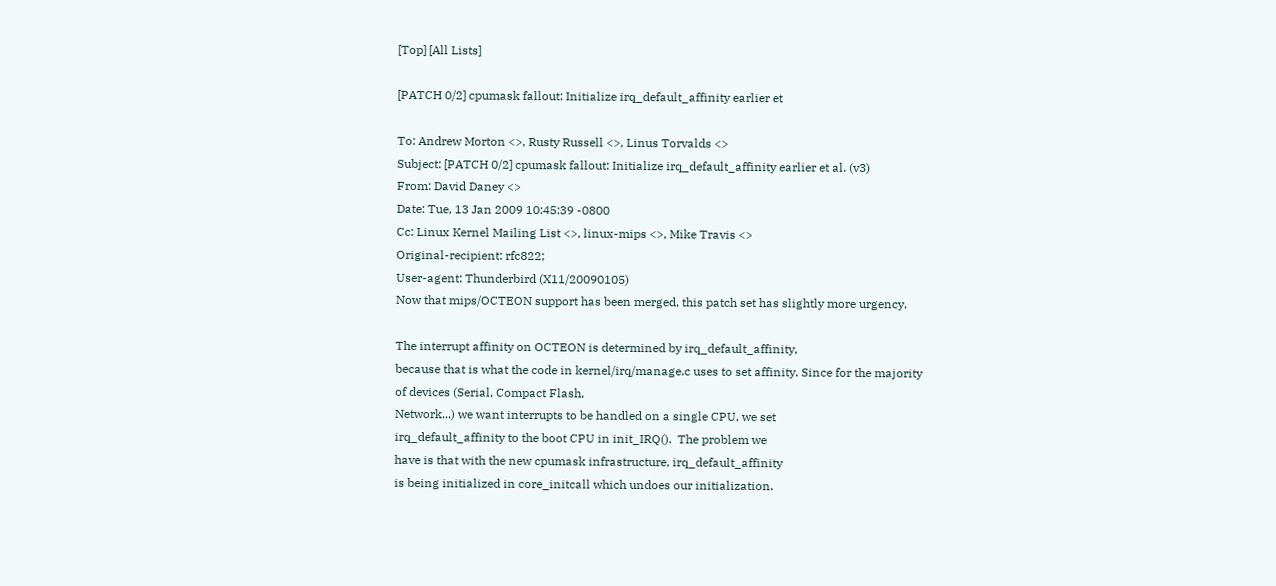[Top] [All Lists]

[PATCH 0/2] cpumask fallout: Initialize irq_default_affinity earlier et

To: Andrew Morton <>, Rusty Russell <>, Linus Torvalds <>
Subject: [PATCH 0/2] cpumask fallout: Initialize irq_default_affinity earlier et al. (v3)
From: David Daney <>
Date: Tue, 13 Jan 2009 10:45:39 -0800
Cc: Linux Kernel Mailing List <>, linux-mips <>, Mike Travis <>
Original-recipient: rfc822;
User-agent: Thunderbird (X11/20090105)
Now that mips/OCTEON support has been merged, this patch set has slightly more urgency.

The interrupt affinity on OCTEON is determined by irq_default_affinity,
because that is what the code in kernel/irq/manage.c uses to set affinity. Since for the majority of devices (Serial, Compact Flash,
Network...) we want interrupts to be handled on a single CPU, we set
irq_default_affinity to the boot CPU in init_IRQ().  The problem we
have is that with the new cpumask infrastructure, irq_default_affinity
is being initialized in core_initcall which undoes our initialization.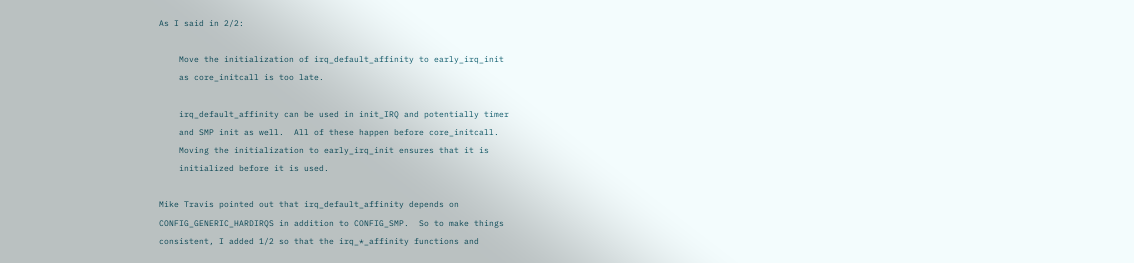As I said in 2/2:

    Move the initialization of irq_default_affinity to early_irq_init
    as core_initcall is too late.

    irq_default_affinity can be used in init_IRQ and potentially timer
    and SMP init as well.  All of these happen before core_initcall.
    Moving the initialization to early_irq_init ensures that it is
    initialized before it is used.

Mike Travis pointed out that irq_default_affinity depends on
CONFIG_GENERIC_HARDIRQS in addition to CONFIG_SMP.  So to make things
consistent, I added 1/2 so that the irq_*_affinity functions and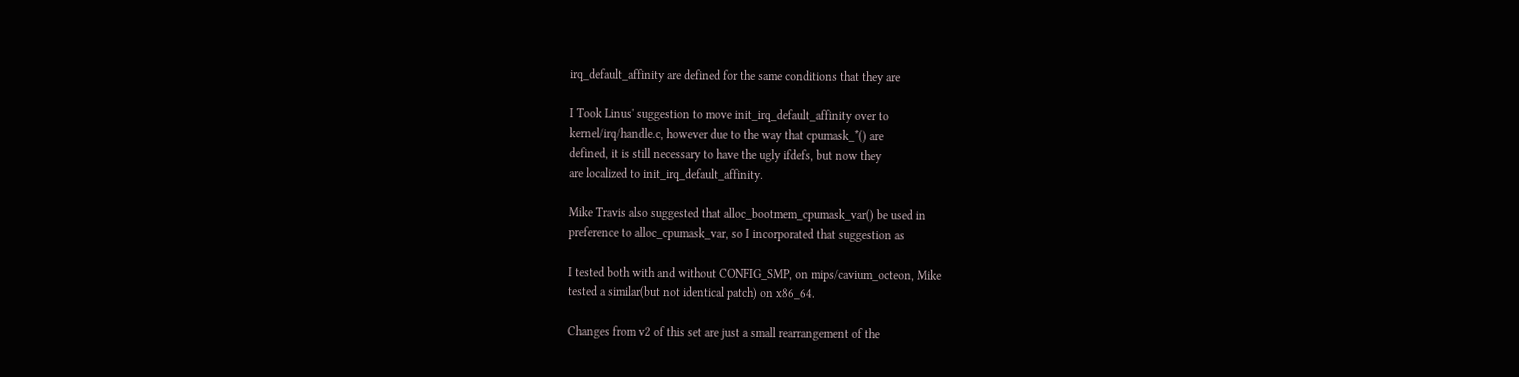irq_default_affinity are defined for the same conditions that they are

I Took Linus' suggestion to move init_irq_default_affinity over to
kernel/irq/handle.c, however due to the way that cpumask_*() are
defined, it is still necessary to have the ugly ifdefs, but now they
are localized to init_irq_default_affinity.

Mike Travis also suggested that alloc_bootmem_cpumask_var() be used in
preference to alloc_cpumask_var, so I incorporated that suggestion as

I tested both with and without CONFIG_SMP, on mips/cavium_octeon, Mike
tested a similar(but not identical patch) on x86_64.

Changes from v2 of this set are just a small rearrangement of the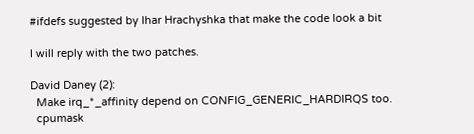#ifdefs suggested by Ihar Hrachyshka that make the code look a bit

I will reply with the two patches.

David Daney (2):
  Make irq_*_affinity depend on CONFIG_GENERIC_HARDIRQS too.
  cpumask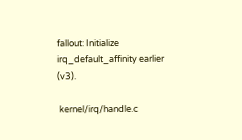fallout: Initialize irq_default_affinity earlier (v3).

 kernel/irq/handle.c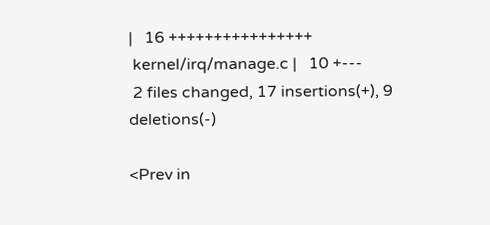|   16 ++++++++++++++++
 kernel/irq/manage.c |   10 +---
 2 files changed, 17 insertions(+), 9 deletions(-)

<Prev in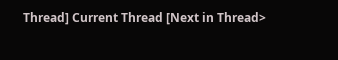Thread] Current Thread [Next in Thread>